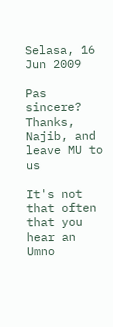Selasa, 16 Jun 2009

Pas sincere? Thanks, Najib, and leave MU to us

It's not that often that you hear an Umno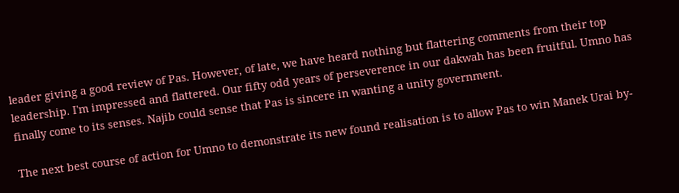leader giving a good review of Pas. However, of late, we have heard nothing but flattering comments from their top leadership. I'm impressed and flattered. Our fifty odd years of perseverence in our dakwah has been fruitful. Umno has finally come to its senses. Najib could sense that Pas is sincere in wanting a unity government.

The next best course of action for Umno to demonstrate its new found realisation is to allow Pas to win Manek Urai by-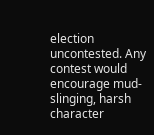election uncontested. Any contest would encourage mud-slinging, harsh character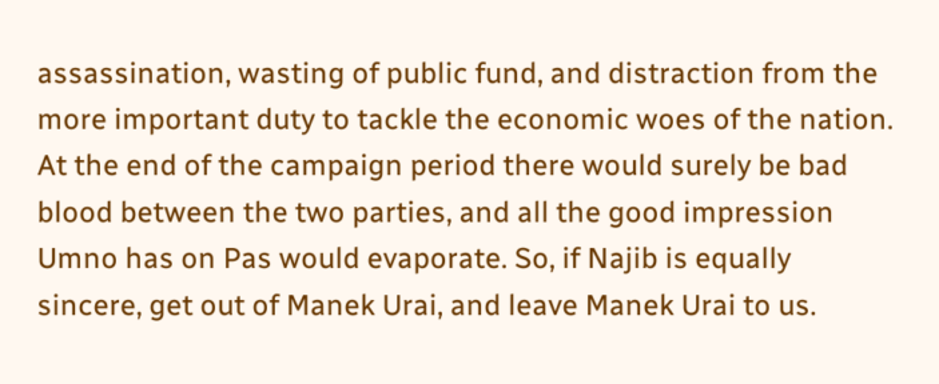assassination, wasting of public fund, and distraction from the more important duty to tackle the economic woes of the nation. At the end of the campaign period there would surely be bad blood between the two parties, and all the good impression Umno has on Pas would evaporate. So, if Najib is equally sincere, get out of Manek Urai, and leave Manek Urai to us.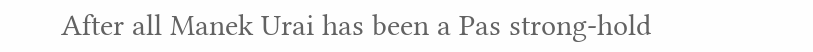After all Manek Urai has been a Pas strong-hold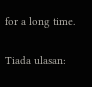for a long time.

Tiada ulasan: